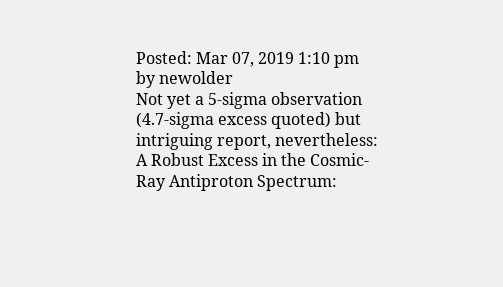Posted: Mar 07, 2019 1:10 pm
by newolder
Not yet a 5-sigma observation (4.7-sigma excess quoted) but intriguing report, nevertheless:
A Robust Excess in the Cosmic-Ray Antiproton Spectrum: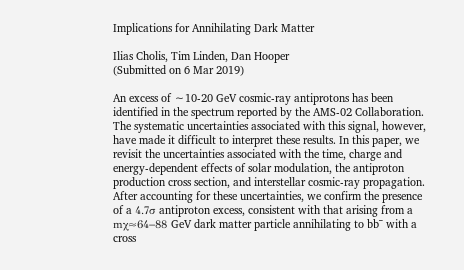Implications for Annihilating Dark Matter

Ilias Cholis, Tim Linden, Dan Hooper
(Submitted on 6 Mar 2019)

An excess of ∼10-20 GeV cosmic-ray antiprotons has been identified in the spectrum reported by the AMS-02 Collaboration. The systematic uncertainties associated with this signal, however, have made it difficult to interpret these results. In this paper, we revisit the uncertainties associated with the time, charge and energy-dependent effects of solar modulation, the antiproton production cross section, and interstellar cosmic-ray propagation. After accounting for these uncertainties, we confirm the presence of a 4.7σ antiproton excess, consistent with that arising from a mχ≈64−88 GeV dark matter particle annihilating to bb¯ with a cross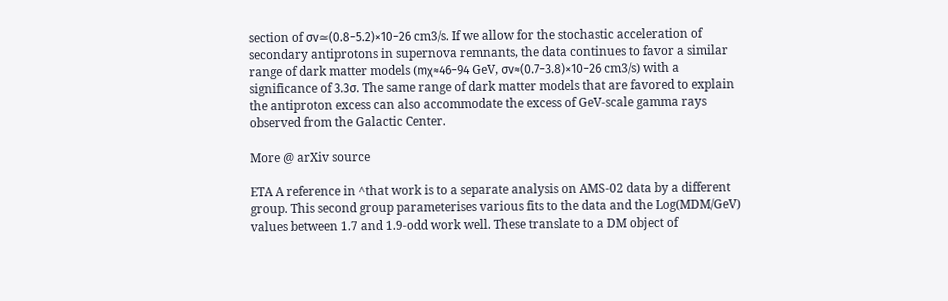section of σv≃(0.8−5.2)×10−26 cm3/s. If we allow for the stochastic acceleration of secondary antiprotons in supernova remnants, the data continues to favor a similar range of dark matter models (mχ≈46−94 GeV, σv≈(0.7−3.8)×10−26 cm3/s) with a significance of 3.3σ. The same range of dark matter models that are favored to explain the antiproton excess can also accommodate the excess of GeV-scale gamma rays observed from the Galactic Center.

More @ arXiv source

ETA A reference in ^that work is to a separate analysis on AMS-02 data by a different group. This second group parameterises various fits to the data and the Log(MDM/GeV) values between 1.7 and 1.9-odd work well. These translate to a DM object of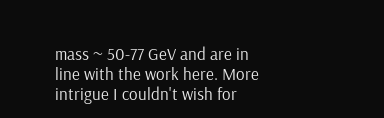mass ~ 50-77 GeV and are in line with the work here. More intrigue I couldn't wish for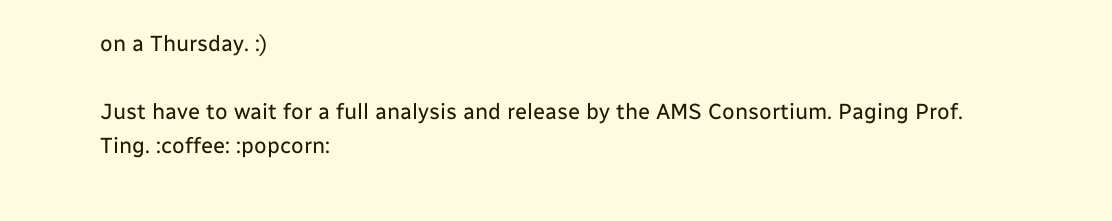on a Thursday. :)

Just have to wait for a full analysis and release by the AMS Consortium. Paging Prof. Ting. :coffee: :popcorn: